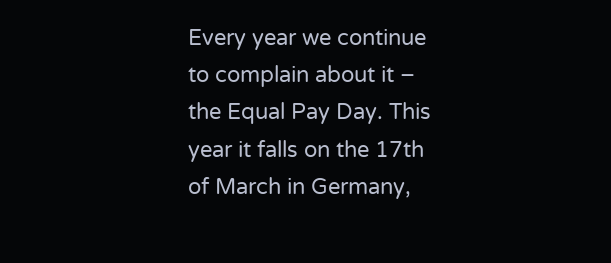Every year we continue to complain about it – the Equal Pay Day. This year it falls on the 17th of March in Germany,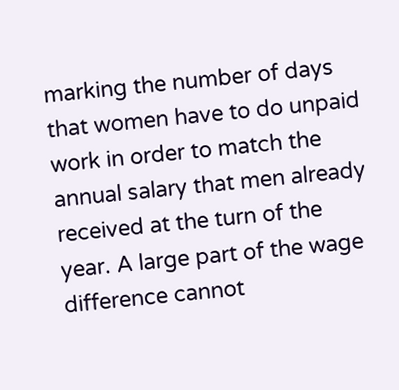marking the number of days that women have to do unpaid work in order to match the annual salary that men already received at the turn of the year. A large part of the wage difference cannot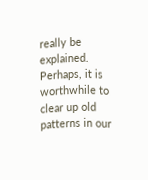really be explained. Perhaps, it is worthwhile to clear up old patterns in our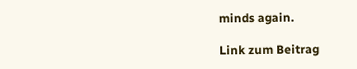minds again.

Link zum Beitrag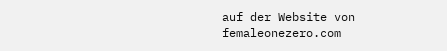auf der Website von femaleonezero.com